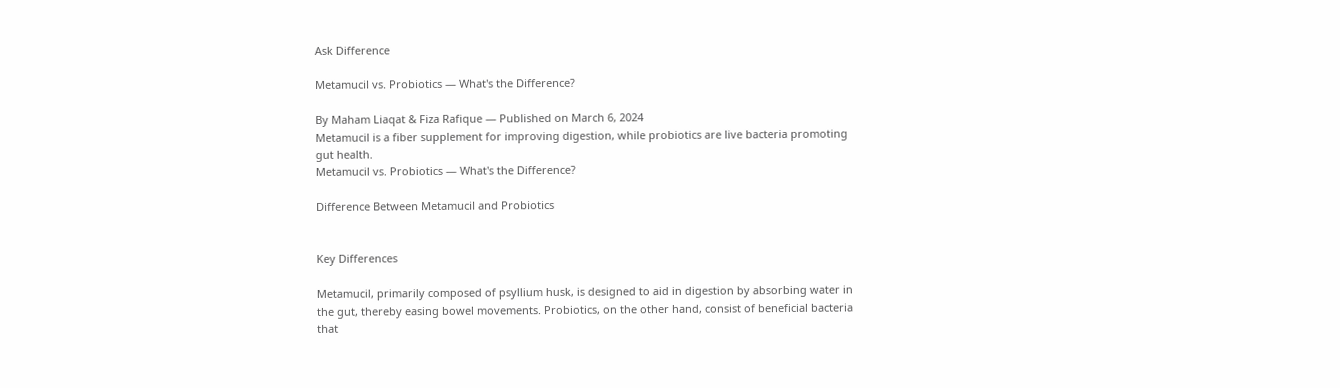Ask Difference

Metamucil vs. Probiotics — What's the Difference?

By Maham Liaqat & Fiza Rafique — Published on March 6, 2024
Metamucil is a fiber supplement for improving digestion, while probiotics are live bacteria promoting gut health.
Metamucil vs. Probiotics — What's the Difference?

Difference Between Metamucil and Probiotics


Key Differences

Metamucil, primarily composed of psyllium husk, is designed to aid in digestion by absorbing water in the gut, thereby easing bowel movements. Probiotics, on the other hand, consist of beneficial bacteria that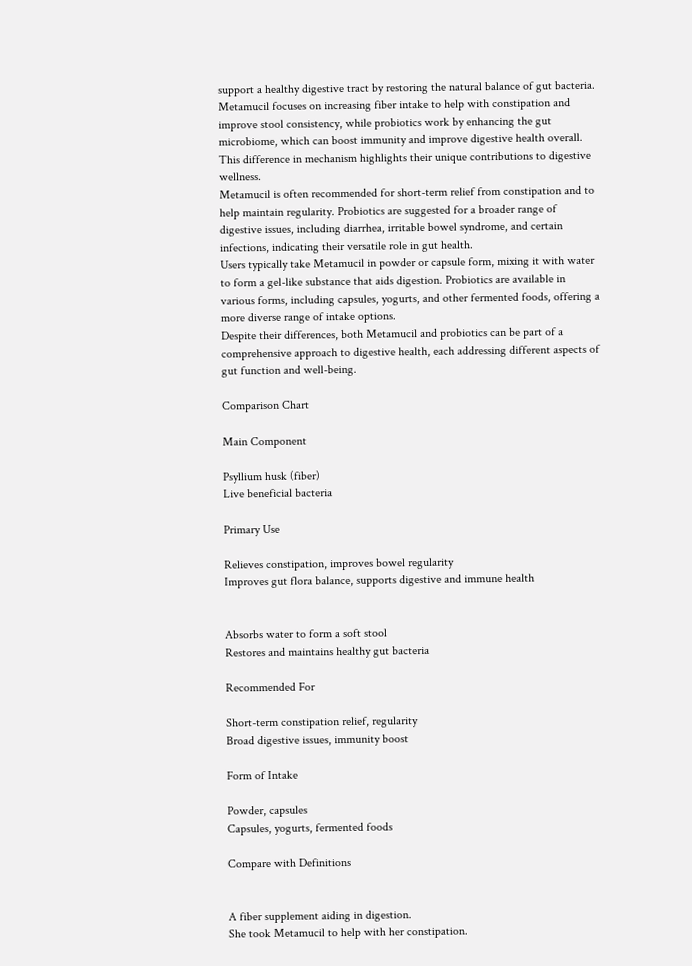support a healthy digestive tract by restoring the natural balance of gut bacteria.
Metamucil focuses on increasing fiber intake to help with constipation and improve stool consistency, while probiotics work by enhancing the gut microbiome, which can boost immunity and improve digestive health overall. This difference in mechanism highlights their unique contributions to digestive wellness.
Metamucil is often recommended for short-term relief from constipation and to help maintain regularity. Probiotics are suggested for a broader range of digestive issues, including diarrhea, irritable bowel syndrome, and certain infections, indicating their versatile role in gut health.
Users typically take Metamucil in powder or capsule form, mixing it with water to form a gel-like substance that aids digestion. Probiotics are available in various forms, including capsules, yogurts, and other fermented foods, offering a more diverse range of intake options.
Despite their differences, both Metamucil and probiotics can be part of a comprehensive approach to digestive health, each addressing different aspects of gut function and well-being.

Comparison Chart

Main Component

Psyllium husk (fiber)
Live beneficial bacteria

Primary Use

Relieves constipation, improves bowel regularity
Improves gut flora balance, supports digestive and immune health


Absorbs water to form a soft stool
Restores and maintains healthy gut bacteria

Recommended For

Short-term constipation relief, regularity
Broad digestive issues, immunity boost

Form of Intake

Powder, capsules
Capsules, yogurts, fermented foods

Compare with Definitions


A fiber supplement aiding in digestion.
She took Metamucil to help with her constipation.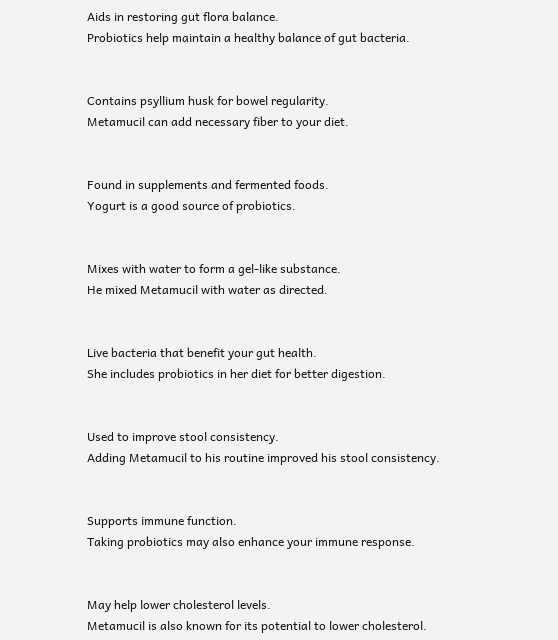Aids in restoring gut flora balance.
Probiotics help maintain a healthy balance of gut bacteria.


Contains psyllium husk for bowel regularity.
Metamucil can add necessary fiber to your diet.


Found in supplements and fermented foods.
Yogurt is a good source of probiotics.


Mixes with water to form a gel-like substance.
He mixed Metamucil with water as directed.


Live bacteria that benefit your gut health.
She includes probiotics in her diet for better digestion.


Used to improve stool consistency.
Adding Metamucil to his routine improved his stool consistency.


Supports immune function.
Taking probiotics may also enhance your immune response.


May help lower cholesterol levels.
Metamucil is also known for its potential to lower cholesterol.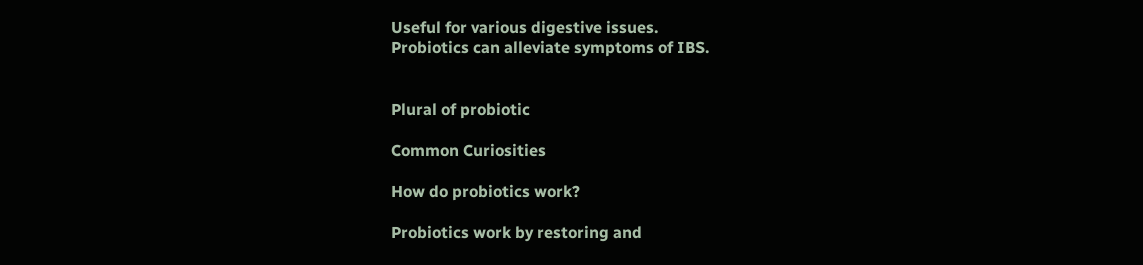Useful for various digestive issues.
Probiotics can alleviate symptoms of IBS.


Plural of probiotic

Common Curiosities

How do probiotics work?

Probiotics work by restoring and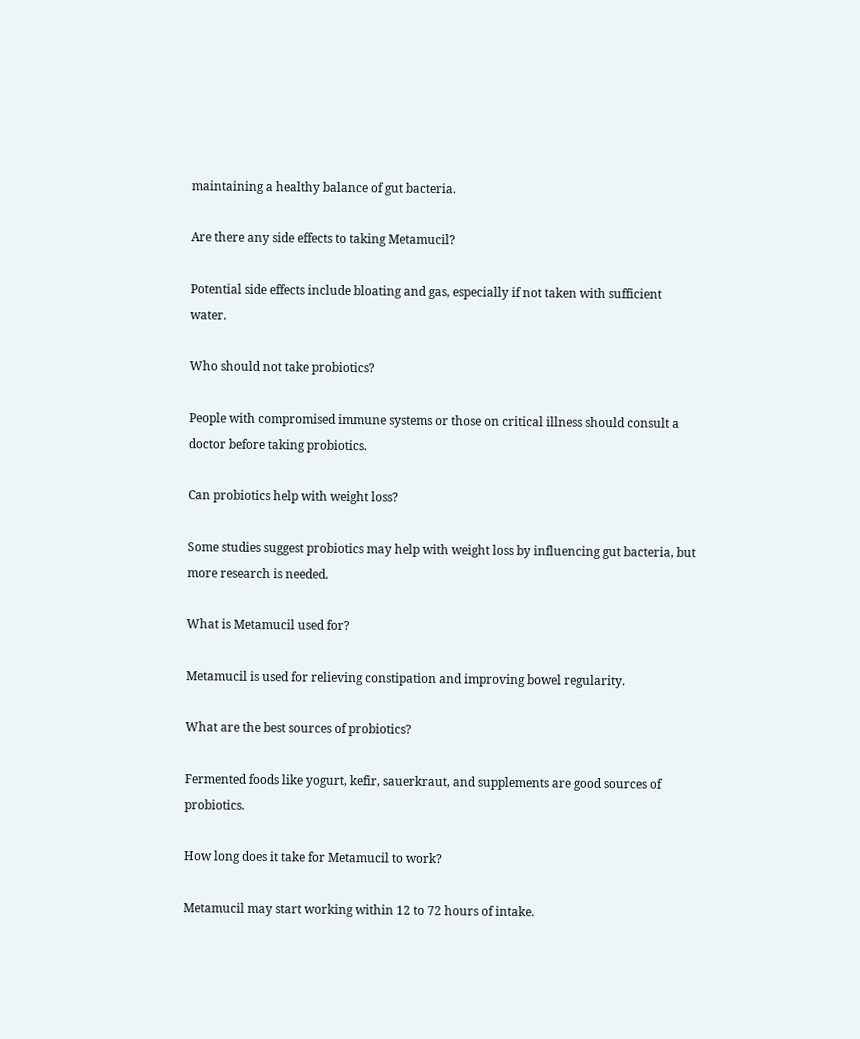maintaining a healthy balance of gut bacteria.

Are there any side effects to taking Metamucil?

Potential side effects include bloating and gas, especially if not taken with sufficient water.

Who should not take probiotics?

People with compromised immune systems or those on critical illness should consult a doctor before taking probiotics.

Can probiotics help with weight loss?

Some studies suggest probiotics may help with weight loss by influencing gut bacteria, but more research is needed.

What is Metamucil used for?

Metamucil is used for relieving constipation and improving bowel regularity.

What are the best sources of probiotics?

Fermented foods like yogurt, kefir, sauerkraut, and supplements are good sources of probiotics.

How long does it take for Metamucil to work?

Metamucil may start working within 12 to 72 hours of intake.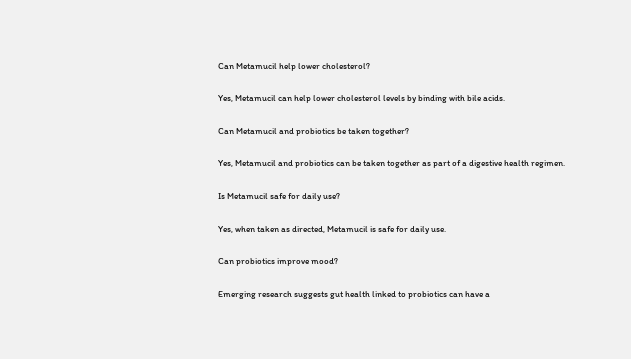Can Metamucil help lower cholesterol?

Yes, Metamucil can help lower cholesterol levels by binding with bile acids.

Can Metamucil and probiotics be taken together?

Yes, Metamucil and probiotics can be taken together as part of a digestive health regimen.

Is Metamucil safe for daily use?

Yes, when taken as directed, Metamucil is safe for daily use.

Can probiotics improve mood?

Emerging research suggests gut health linked to probiotics can have a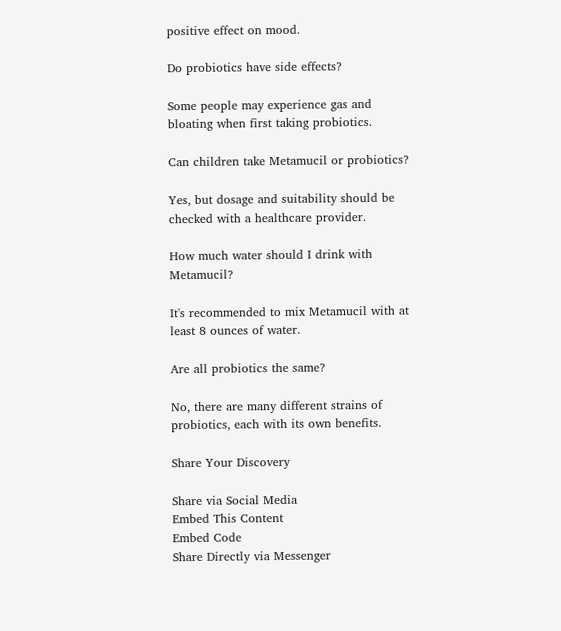positive effect on mood.

Do probiotics have side effects?

Some people may experience gas and bloating when first taking probiotics.

Can children take Metamucil or probiotics?

Yes, but dosage and suitability should be checked with a healthcare provider.

How much water should I drink with Metamucil?

It's recommended to mix Metamucil with at least 8 ounces of water.

Are all probiotics the same?

No, there are many different strains of probiotics, each with its own benefits.

Share Your Discovery

Share via Social Media
Embed This Content
Embed Code
Share Directly via Messenger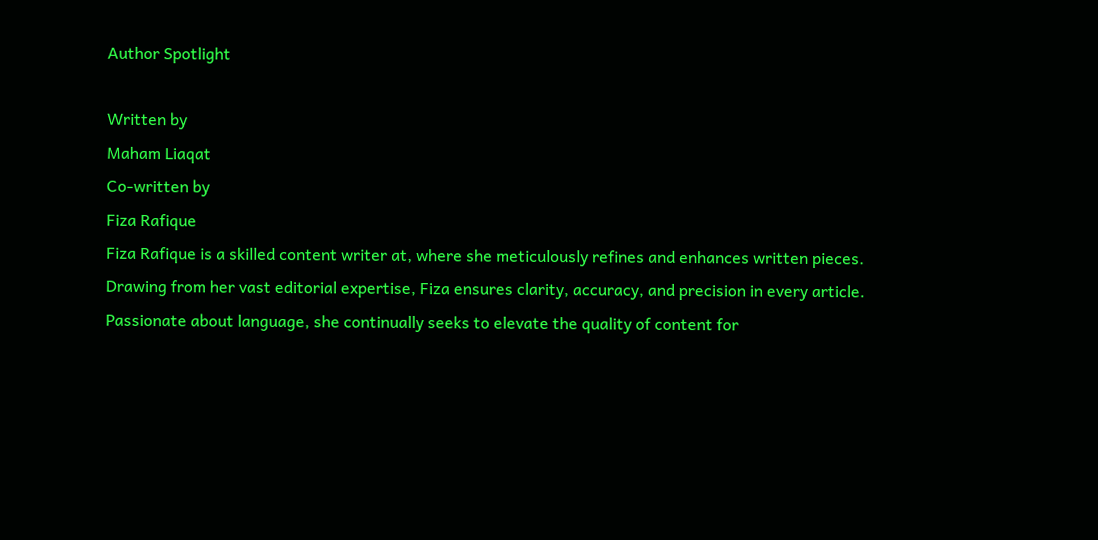Author Spotlight

Written by
Maham Liaqat
Co-written by
Fiza Rafique
Fiza Rafique is a skilled content writer at, where she meticulously refines and enhances written pieces. Drawing from her vast editorial expertise, Fiza ensures clarity, accuracy, and precision in every article. Passionate about language, she continually seeks to elevate the quality of content for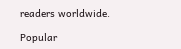readers worldwide.

Popular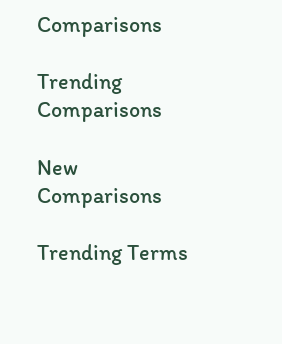Comparisons

Trending Comparisons

New Comparisons

Trending Terms